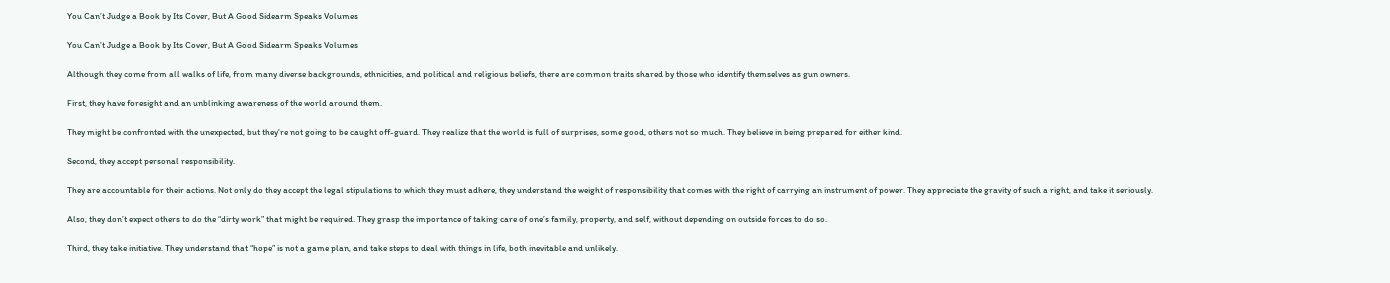You Can’t Judge a Book by Its Cover, But A Good Sidearm Speaks Volumes

You Can’t Judge a Book by Its Cover, But A Good Sidearm Speaks Volumes

Although they come from all walks of life, from many diverse backgrounds, ethnicities, and political and religious beliefs, there are common traits shared by those who identify themselves as gun owners.

First, they have foresight and an unblinking awareness of the world around them.

They might be confronted with the unexpected, but they're not going to be caught off-guard. They realize that the world is full of surprises, some good, others not so much. They believe in being prepared for either kind.

Second, they accept personal responsibility.

They are accountable for their actions. Not only do they accept the legal stipulations to which they must adhere, they understand the weight of responsibility that comes with the right of carrying an instrument of power. They appreciate the gravity of such a right, and take it seriously.

Also, they don’t expect others to do the “dirty work” that might be required. They grasp the importance of taking care of one’s family, property, and self, without depending on outside forces to do so.

Third, they take initiative. They understand that “hope” is not a game plan, and take steps to deal with things in life, both inevitable and unlikely.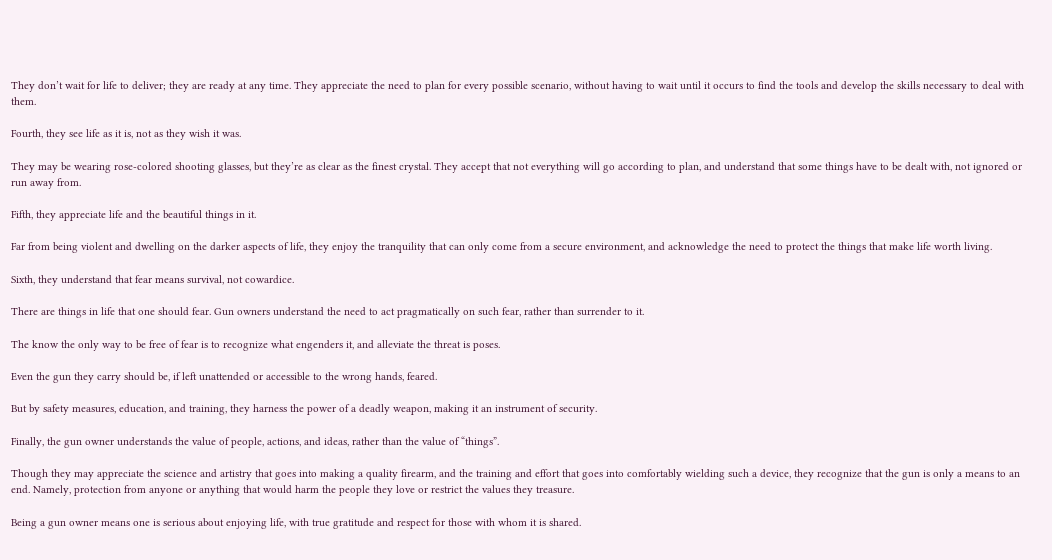They don’t wait for life to deliver; they are ready at any time. They appreciate the need to plan for every possible scenario, without having to wait until it occurs to find the tools and develop the skills necessary to deal with them.

Fourth, they see life as it is, not as they wish it was.

They may be wearing rose-colored shooting glasses, but they’re as clear as the finest crystal. They accept that not everything will go according to plan, and understand that some things have to be dealt with, not ignored or run away from.

Fifth, they appreciate life and the beautiful things in it.

Far from being violent and dwelling on the darker aspects of life, they enjoy the tranquility that can only come from a secure environment, and acknowledge the need to protect the things that make life worth living.

Sixth, they understand that fear means survival, not cowardice.

There are things in life that one should fear. Gun owners understand the need to act pragmatically on such fear, rather than surrender to it.

The know the only way to be free of fear is to recognize what engenders it, and alleviate the threat is poses.

Even the gun they carry should be, if left unattended or accessible to the wrong hands, feared.

But by safety measures, education, and training, they harness the power of a deadly weapon, making it an instrument of security.

Finally, the gun owner understands the value of people, actions, and ideas, rather than the value of “things”.

Though they may appreciate the science and artistry that goes into making a quality firearm, and the training and effort that goes into comfortably wielding such a device, they recognize that the gun is only a means to an end. Namely, protection from anyone or anything that would harm the people they love or restrict the values they treasure.

Being a gun owner means one is serious about enjoying life, with true gratitude and respect for those with whom it is shared.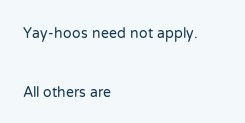Yay-hoos need not apply.

All others are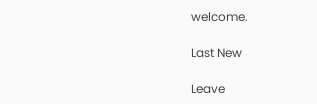welcome.

Last New

Leave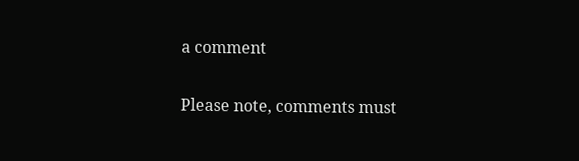a comment

Please note, comments must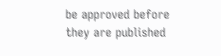be approved before they are published